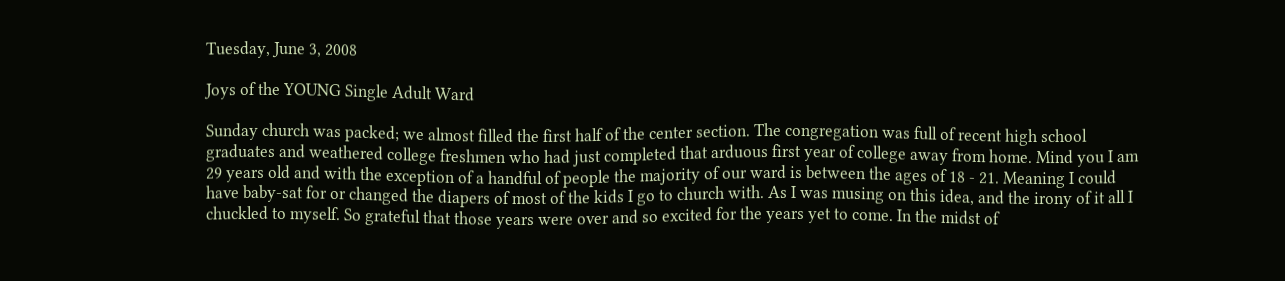Tuesday, June 3, 2008

Joys of the YOUNG Single Adult Ward

Sunday church was packed; we almost filled the first half of the center section. The congregation was full of recent high school graduates and weathered college freshmen who had just completed that arduous first year of college away from home. Mind you I am 29 years old and with the exception of a handful of people the majority of our ward is between the ages of 18 - 21. Meaning I could have baby-sat for or changed the diapers of most of the kids I go to church with. As I was musing on this idea, and the irony of it all I chuckled to myself. So grateful that those years were over and so excited for the years yet to come. In the midst of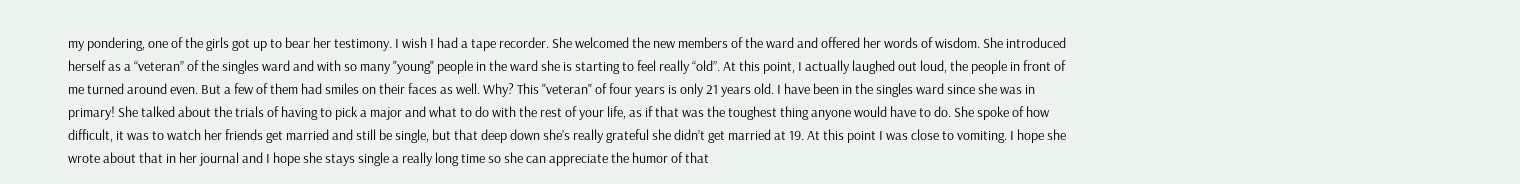my pondering, one of the girls got up to bear her testimony. I wish I had a tape recorder. She welcomed the new members of the ward and offered her words of wisdom. She introduced herself as a “veteran” of the singles ward and with so many "young" people in the ward she is starting to feel really “old”. At this point, I actually laughed out loud, the people in front of me turned around even. But a few of them had smiles on their faces as well. Why? This "veteran" of four years is only 21 years old. I have been in the singles ward since she was in primary! She talked about the trials of having to pick a major and what to do with the rest of your life, as if that was the toughest thing anyone would have to do. She spoke of how difficult, it was to watch her friends get married and still be single, but that deep down she’s really grateful she didn’t get married at 19. At this point I was close to vomiting. I hope she wrote about that in her journal and I hope she stays single a really long time so she can appreciate the humor of that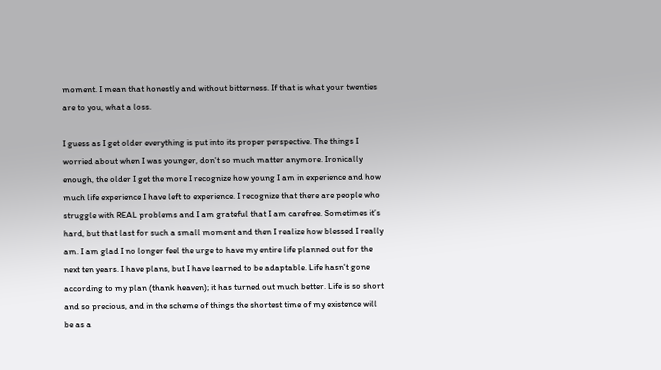moment. I mean that honestly and without bitterness. If that is what your twenties are to you, what a loss.

I guess as I get older everything is put into its proper perspective. The things I worried about when I was younger, don't so much matter anymore. Ironically enough, the older I get the more I recognize how young I am in experience and how much life experience I have left to experience. I recognize that there are people who struggle with REAL problems and I am grateful that I am carefree. Sometimes it’s hard, but that last for such a small moment and then I realize how blessed I really am. I am glad I no longer feel the urge to have my entire life planned out for the next ten years. I have plans, but I have learned to be adaptable. Life hasn't gone according to my plan (thank heaven); it has turned out much better. Life is so short and so precious, and in the scheme of things the shortest time of my existence will be as a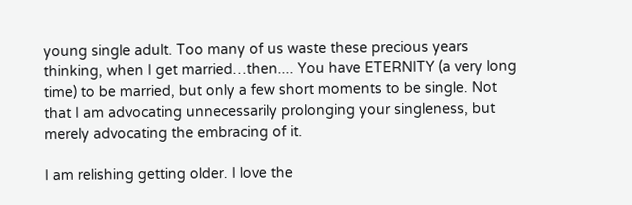young single adult. Too many of us waste these precious years thinking, when I get married…then.... You have ETERNITY (a very long time) to be married, but only a few short moments to be single. Not that I am advocating unnecessarily prolonging your singleness, but merely advocating the embracing of it.

I am relishing getting older. I love the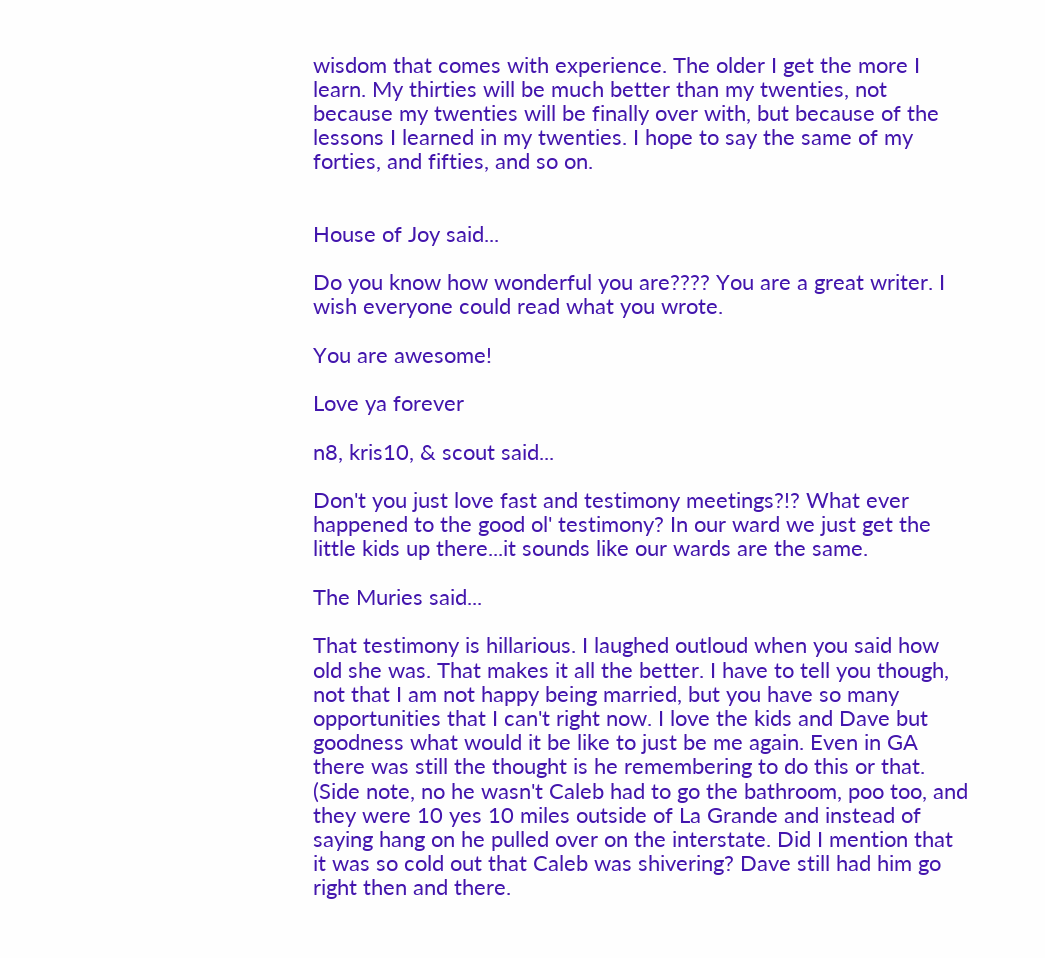wisdom that comes with experience. The older I get the more I learn. My thirties will be much better than my twenties, not because my twenties will be finally over with, but because of the lessons I learned in my twenties. I hope to say the same of my forties, and fifties, and so on.


House of Joy said...

Do you know how wonderful you are???? You are a great writer. I wish everyone could read what you wrote.

You are awesome!

Love ya forever

n8, kris10, & scout said...

Don't you just love fast and testimony meetings?!? What ever happened to the good ol' testimony? In our ward we just get the little kids up there...it sounds like our wards are the same.

The Muries said...

That testimony is hillarious. I laughed outloud when you said how old she was. That makes it all the better. I have to tell you though, not that I am not happy being married, but you have so many opportunities that I can't right now. I love the kids and Dave but goodness what would it be like to just be me again. Even in GA there was still the thought is he remembering to do this or that. (Side note, no he wasn't Caleb had to go the bathroom, poo too, and they were 10 yes 10 miles outside of La Grande and instead of saying hang on he pulled over on the interstate. Did I mention that it was so cold out that Caleb was shivering? Dave still had him go right then and there.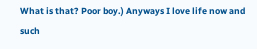What is that? Poor boy.) Anyways I love life now and such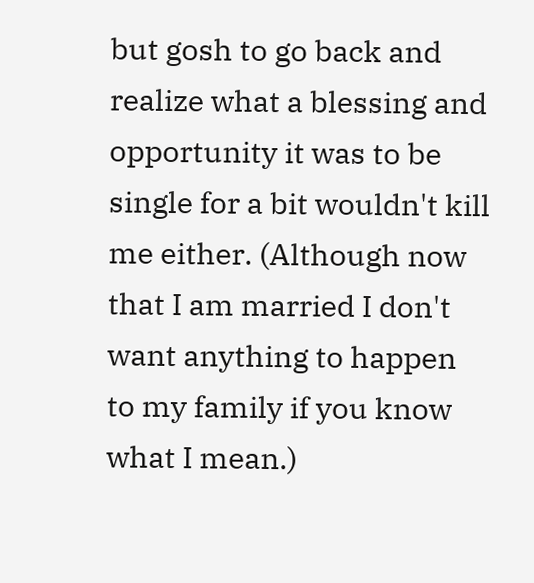but gosh to go back and realize what a blessing and opportunity it was to be single for a bit wouldn't kill me either. (Although now that I am married I don't want anything to happen to my family if you know what I mean.)